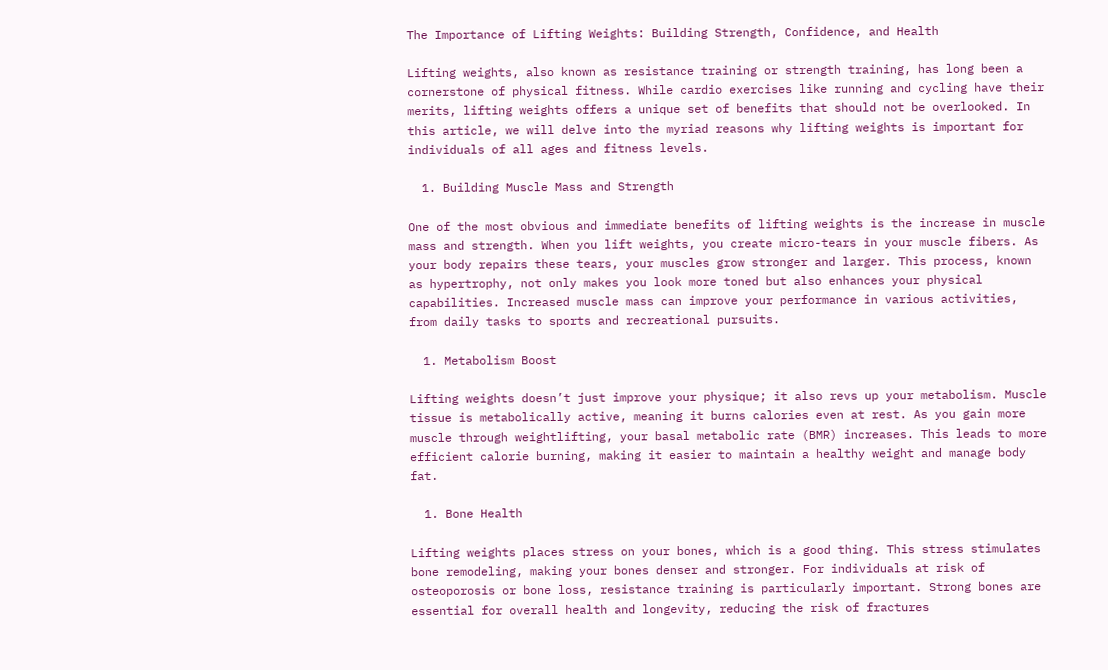The Importance of Lifting Weights: Building Strength, Confidence, and Health

Lifting weights, also known as resistance training or strength training, has long been a cornerstone of physical fitness. While cardio exercises like running and cycling have their merits, lifting weights offers a unique set of benefits that should not be overlooked. In this article, we will delve into the myriad reasons why lifting weights is important for individuals of all ages and fitness levels.

  1. Building Muscle Mass and Strength

One of the most obvious and immediate benefits of lifting weights is the increase in muscle mass and strength. When you lift weights, you create micro-tears in your muscle fibers. As your body repairs these tears, your muscles grow stronger and larger. This process, known as hypertrophy, not only makes you look more toned but also enhances your physical capabilities. Increased muscle mass can improve your performance in various activities, from daily tasks to sports and recreational pursuits.

  1. Metabolism Boost

Lifting weights doesn’t just improve your physique; it also revs up your metabolism. Muscle tissue is metabolically active, meaning it burns calories even at rest. As you gain more muscle through weightlifting, your basal metabolic rate (BMR) increases. This leads to more efficient calorie burning, making it easier to maintain a healthy weight and manage body fat.

  1. Bone Health

Lifting weights places stress on your bones, which is a good thing. This stress stimulates bone remodeling, making your bones denser and stronger. For individuals at risk of osteoporosis or bone loss, resistance training is particularly important. Strong bones are essential for overall health and longevity, reducing the risk of fractures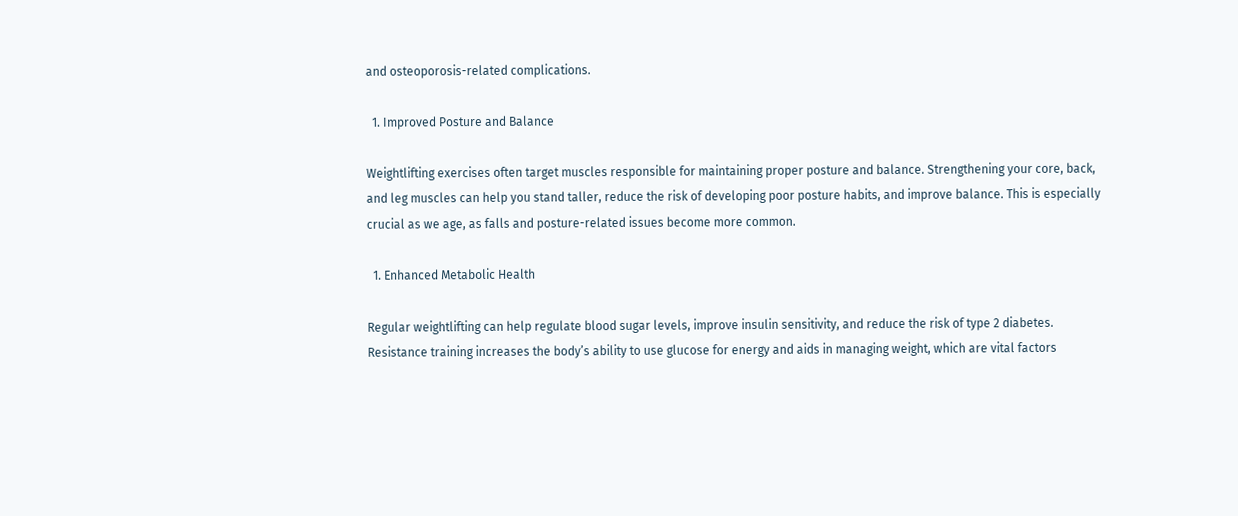and osteoporosis-related complications.

  1. Improved Posture and Balance

Weightlifting exercises often target muscles responsible for maintaining proper posture and balance. Strengthening your core, back, and leg muscles can help you stand taller, reduce the risk of developing poor posture habits, and improve balance. This is especially crucial as we age, as falls and posture-related issues become more common.

  1. Enhanced Metabolic Health

Regular weightlifting can help regulate blood sugar levels, improve insulin sensitivity, and reduce the risk of type 2 diabetes. Resistance training increases the body’s ability to use glucose for energy and aids in managing weight, which are vital factors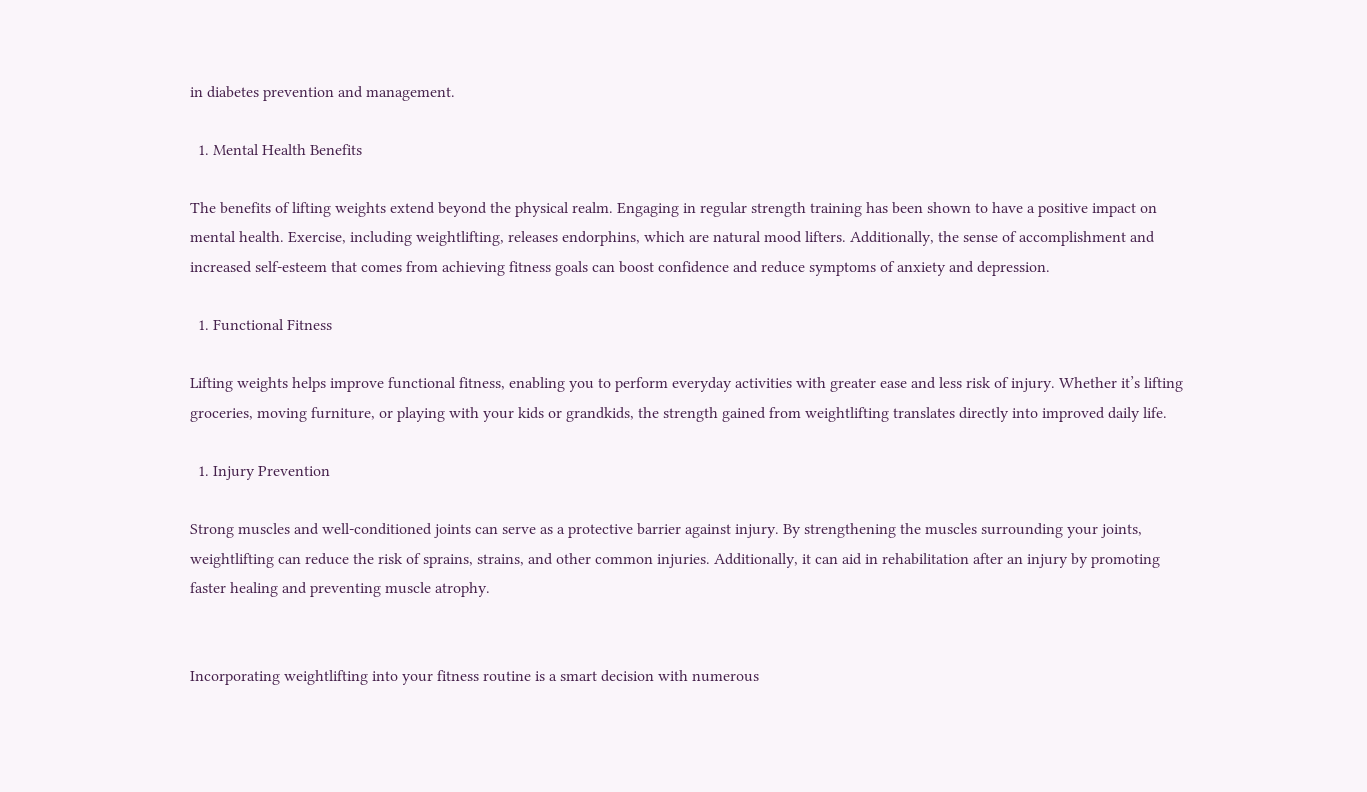in diabetes prevention and management.

  1. Mental Health Benefits

The benefits of lifting weights extend beyond the physical realm. Engaging in regular strength training has been shown to have a positive impact on mental health. Exercise, including weightlifting, releases endorphins, which are natural mood lifters. Additionally, the sense of accomplishment and increased self-esteem that comes from achieving fitness goals can boost confidence and reduce symptoms of anxiety and depression.

  1. Functional Fitness

Lifting weights helps improve functional fitness, enabling you to perform everyday activities with greater ease and less risk of injury. Whether it’s lifting groceries, moving furniture, or playing with your kids or grandkids, the strength gained from weightlifting translates directly into improved daily life.

  1. Injury Prevention

Strong muscles and well-conditioned joints can serve as a protective barrier against injury. By strengthening the muscles surrounding your joints, weightlifting can reduce the risk of sprains, strains, and other common injuries. Additionally, it can aid in rehabilitation after an injury by promoting faster healing and preventing muscle atrophy.


Incorporating weightlifting into your fitness routine is a smart decision with numerous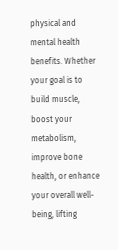physical and mental health benefits. Whether your goal is to build muscle, boost your metabolism, improve bone health, or enhance your overall well-being, lifting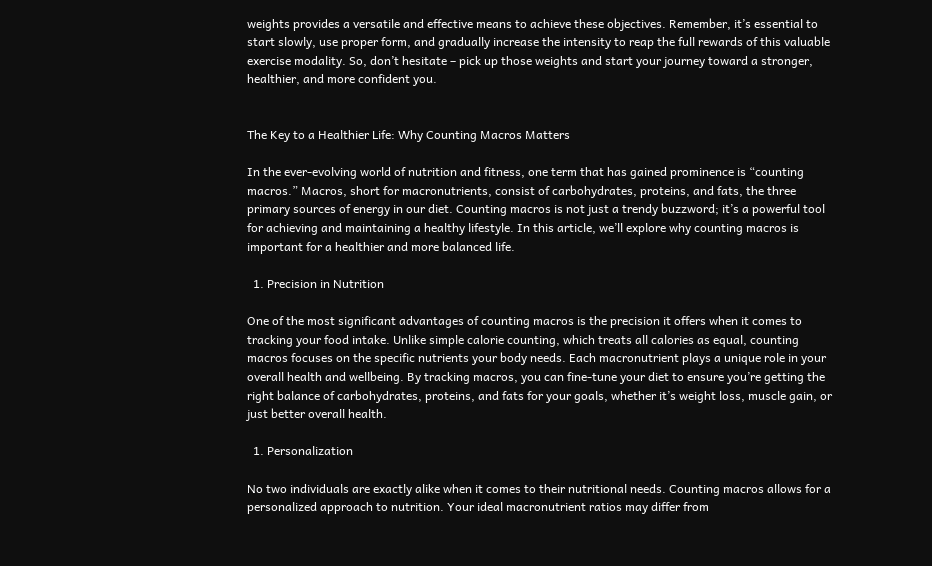weights provides a versatile and effective means to achieve these objectives. Remember, it’s essential to start slowly, use proper form, and gradually increase the intensity to reap the full rewards of this valuable exercise modality. So, don’t hesitate – pick up those weights and start your journey toward a stronger, healthier, and more confident you.


The Key to a Healthier Life: Why Counting Macros Matters

In the ever-evolving world of nutrition and fitness, one term that has gained prominence is “counting macros.” Macros, short for macronutrients, consist of carbohydrates, proteins, and fats, the three primary sources of energy in our diet. Counting macros is not just a trendy buzzword; it’s a powerful tool for achieving and maintaining a healthy lifestyle. In this article, we’ll explore why counting macros is important for a healthier and more balanced life.

  1. Precision in Nutrition

One of the most significant advantages of counting macros is the precision it offers when it comes to tracking your food intake. Unlike simple calorie counting, which treats all calories as equal, counting macros focuses on the specific nutrients your body needs. Each macronutrient plays a unique role in your overall health and wellbeing. By tracking macros, you can fine-tune your diet to ensure you’re getting the right balance of carbohydrates, proteins, and fats for your goals, whether it’s weight loss, muscle gain, or just better overall health.

  1. Personalization

No two individuals are exactly alike when it comes to their nutritional needs. Counting macros allows for a personalized approach to nutrition. Your ideal macronutrient ratios may differ from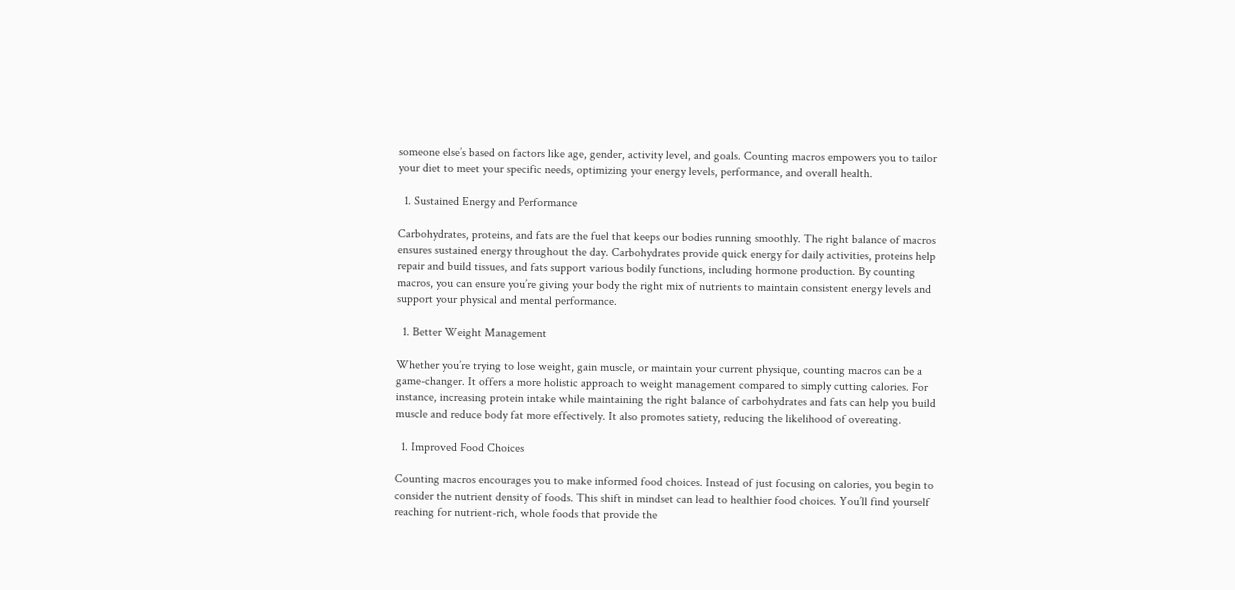someone else’s based on factors like age, gender, activity level, and goals. Counting macros empowers you to tailor your diet to meet your specific needs, optimizing your energy levels, performance, and overall health.

  1. Sustained Energy and Performance

Carbohydrates, proteins, and fats are the fuel that keeps our bodies running smoothly. The right balance of macros ensures sustained energy throughout the day. Carbohydrates provide quick energy for daily activities, proteins help repair and build tissues, and fats support various bodily functions, including hormone production. By counting macros, you can ensure you’re giving your body the right mix of nutrients to maintain consistent energy levels and support your physical and mental performance.

  1. Better Weight Management

Whether you’re trying to lose weight, gain muscle, or maintain your current physique, counting macros can be a game-changer. It offers a more holistic approach to weight management compared to simply cutting calories. For instance, increasing protein intake while maintaining the right balance of carbohydrates and fats can help you build muscle and reduce body fat more effectively. It also promotes satiety, reducing the likelihood of overeating.

  1. Improved Food Choices

Counting macros encourages you to make informed food choices. Instead of just focusing on calories, you begin to consider the nutrient density of foods. This shift in mindset can lead to healthier food choices. You’ll find yourself reaching for nutrient-rich, whole foods that provide the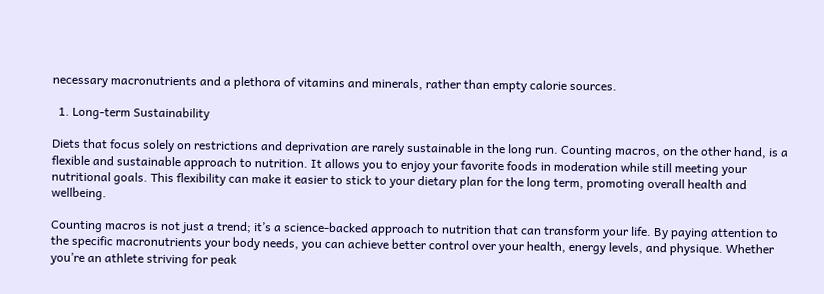necessary macronutrients and a plethora of vitamins and minerals, rather than empty calorie sources.

  1. Long-term Sustainability

Diets that focus solely on restrictions and deprivation are rarely sustainable in the long run. Counting macros, on the other hand, is a flexible and sustainable approach to nutrition. It allows you to enjoy your favorite foods in moderation while still meeting your nutritional goals. This flexibility can make it easier to stick to your dietary plan for the long term, promoting overall health and wellbeing.

Counting macros is not just a trend; it’s a science-backed approach to nutrition that can transform your life. By paying attention to the specific macronutrients your body needs, you can achieve better control over your health, energy levels, and physique. Whether you’re an athlete striving for peak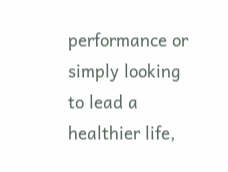performance or simply looking to lead a healthier life,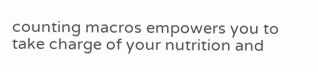counting macros empowers you to take charge of your nutrition and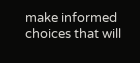make informed choices that will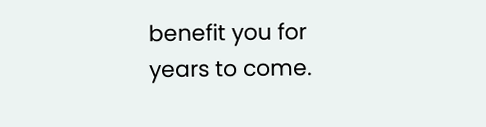benefit you for years to come.